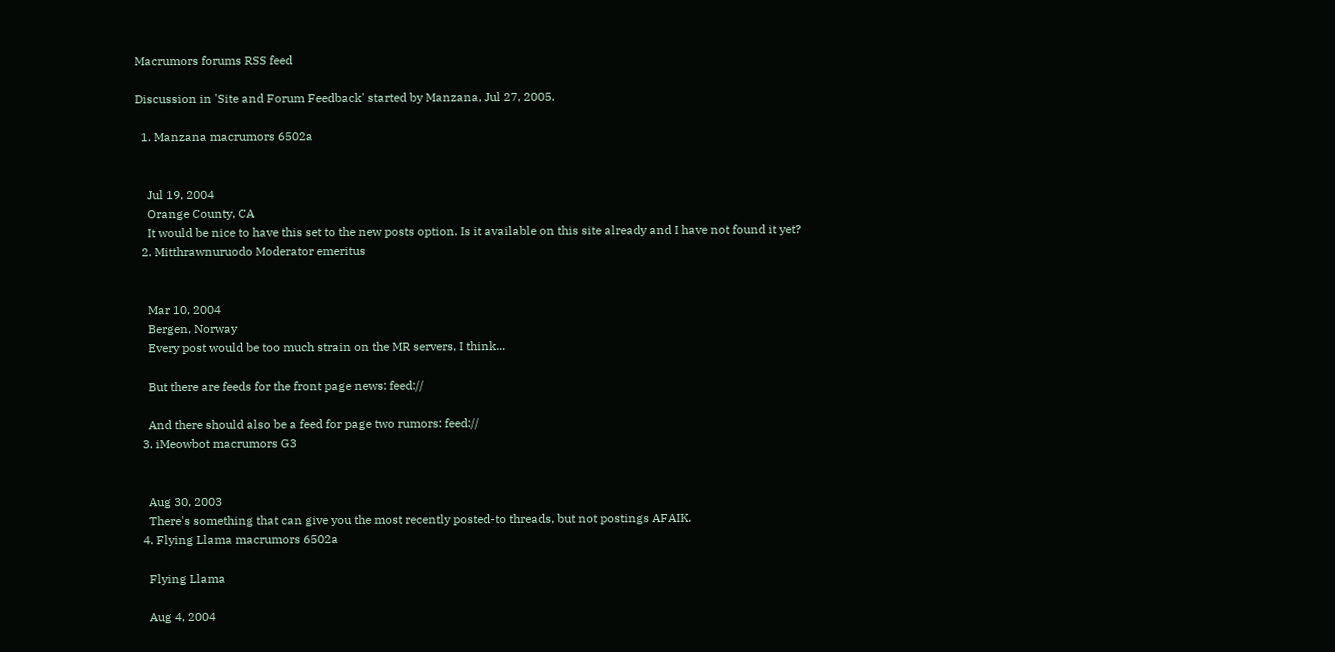Macrumors forums RSS feed

Discussion in 'Site and Forum Feedback' started by Manzana, Jul 27, 2005.

  1. Manzana macrumors 6502a


    Jul 19, 2004
    Orange County, CA
    It would be nice to have this set to the new posts option. Is it available on this site already and I have not found it yet?
  2. Mitthrawnuruodo Moderator emeritus


    Mar 10, 2004
    Bergen, Norway
    Every post would be too much strain on the MR servers, I think...

    But there are feeds for the front page news: feed://

    And there should also be a feed for page two rumors: feed://
  3. iMeowbot macrumors G3


    Aug 30, 2003
    There's something that can give you the most recently posted-to threads, but not postings AFAIK.
  4. Flying Llama macrumors 6502a

    Flying Llama

    Aug 4, 2004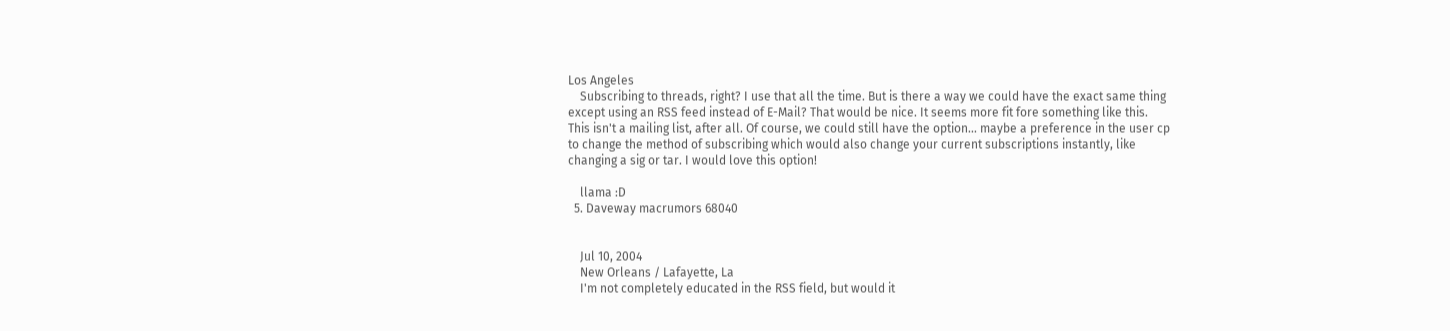Los Angeles
    Subscribing to threads, right? I use that all the time. But is there a way we could have the exact same thing except using an RSS feed instead of E-Mail? That would be nice. It seems more fit fore something like this. This isn't a mailing list, after all. Of course, we could still have the option... maybe a preference in the user cp to change the method of subscribing which would also change your current subscriptions instantly, like changing a sig or tar. I would love this option!

    llama :D
  5. Daveway macrumors 68040


    Jul 10, 2004
    New Orleans / Lafayette, La
    I'm not completely educated in the RSS field, but would it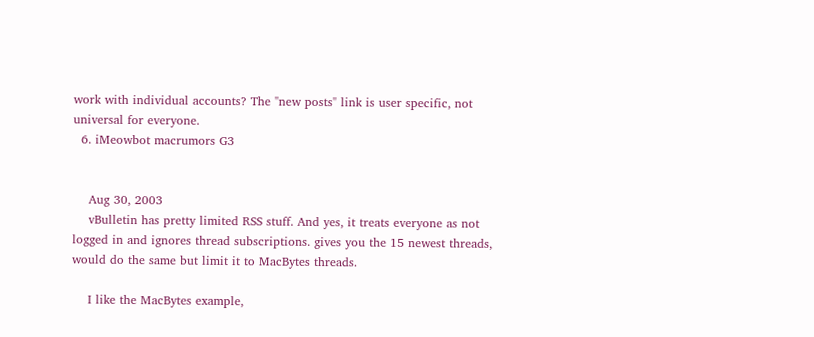work with individual accounts? The "new posts" link is user specific, not universal for everyone.
  6. iMeowbot macrumors G3


    Aug 30, 2003
    vBulletin has pretty limited RSS stuff. And yes, it treats everyone as not logged in and ignores thread subscriptions. gives you the 15 newest threads, would do the same but limit it to MacBytes threads.

    I like the MacBytes example,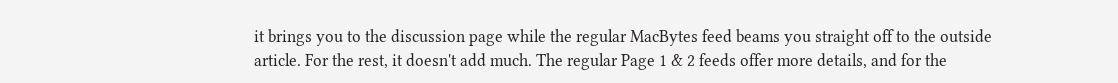it brings you to the discussion page while the regular MacBytes feed beams you straight off to the outside article. For the rest, it doesn't add much. The regular Page 1 & 2 feeds offer more details, and for the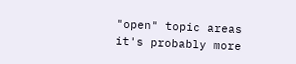"open" topic areas it's probably more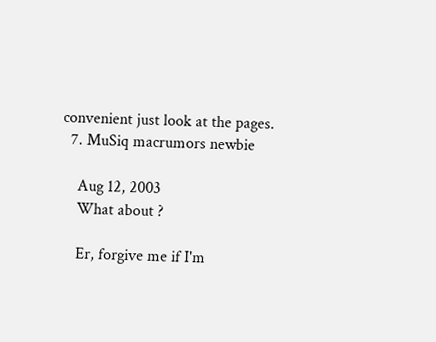convenient just look at the pages.
  7. MuSiq macrumors newbie

    Aug 12, 2003
    What about ?

    Er, forgive me if I'm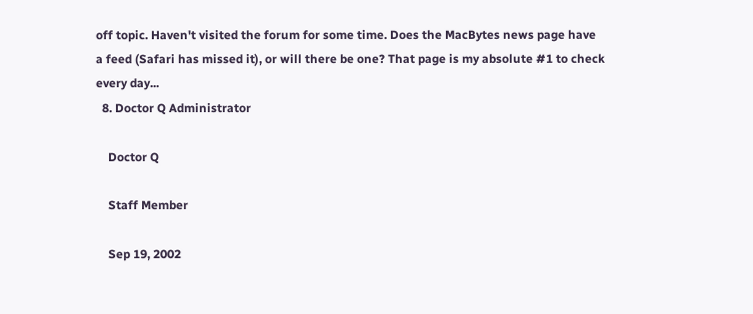off topic. Haven't visited the forum for some time. Does the MacBytes news page have a feed (Safari has missed it), or will there be one? That page is my absolute #1 to check every day...
  8. Doctor Q Administrator

    Doctor Q

    Staff Member

    Sep 19, 2002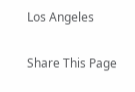Los Angeles

Share This Page